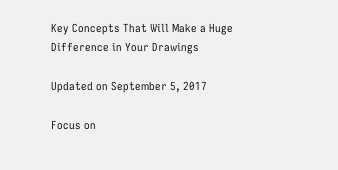Key Concepts That Will Make a Huge Difference in Your Drawings

Updated on September 5, 2017

Focus on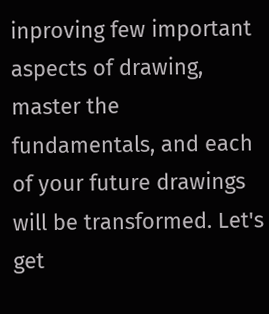inproving few important aspects of drawing, master the fundamentals, and each of your future drawings will be transformed. Let's get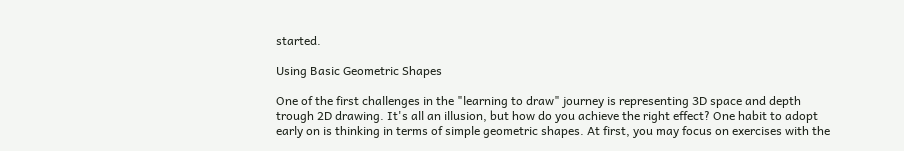started.

Using Basic Geometric Shapes

One of the first challenges in the "learning to draw" journey is representing 3D space and depth trough 2D drawing. It's all an illusion, but how do you achieve the right effect? One habit to adopt early on is thinking in terms of simple geometric shapes. At first, you may focus on exercises with the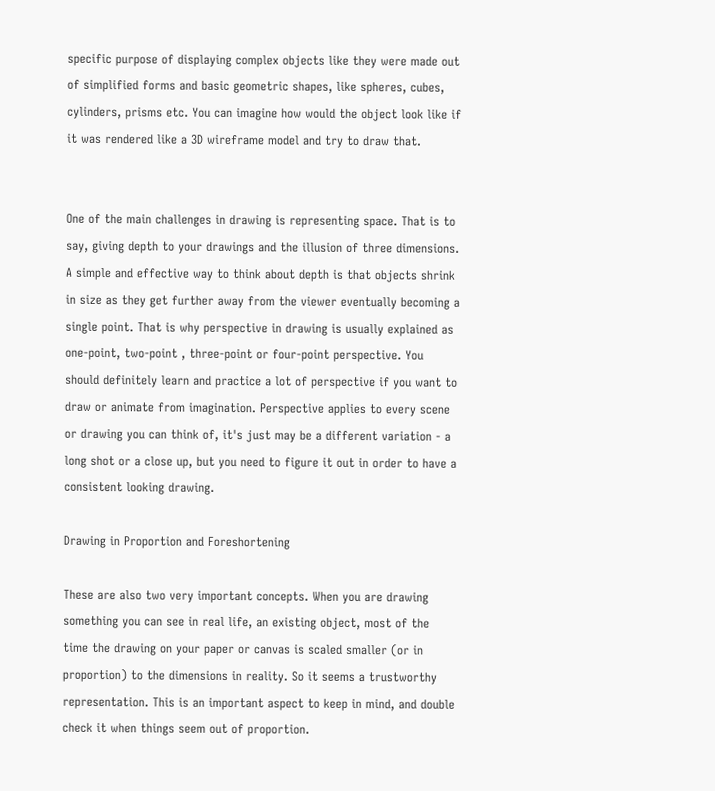specific purpose of displaying complex objects like they were made out of simplified forms and basic geometric shapes, like spheres, cubes, cylinders, prisms etc. You can imagine how would the object look like if it was rendered like a 3D wireframe model and try to draw that.


One of the main challenges in drawing is representing space. That is to say, giving depth to your drawings and the illusion of three dimensions. A simple and effective way to think about depth is that objects shrink in size as they get further away from the viewer eventually becoming a single point. That is why perspective in drawing is usually explained as one-point, two-point , three-point or four-point perspective. You should definitely learn and practice a lot of perspective if you want to draw or animate from imagination. Perspective applies to every scene or drawing you can think of, it's just may be a different variation - a long shot or a close up, but you need to figure it out in order to have a consistent looking drawing.

Drawing in Proportion and Foreshortening

These are also two very important concepts. When you are drawing something you can see in real life, an existing object, most of the time the drawing on your paper or canvas is scaled smaller (or in proportion) to the dimensions in reality. So it seems a trustworthy representation. This is an important aspect to keep in mind, and double check it when things seem out of proportion.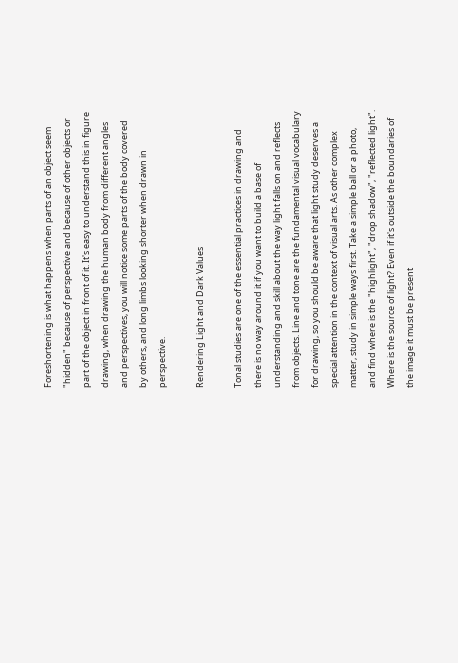Foreshortening is what happens when parts of an object seem "hidden" because of perspective and because of other objects or part of the object in front of it. It's easy to understand this in figure drawing, when drawing the human body from different angles and perspectives, you will notice some parts of the body covered by others, and long limbs looking shorter when drawn in perspective.

Rendering Light and Dark Values

Tonal studies are one of the essential practices in drawing and there is no way around it if you want to build a base of understanding and skill about the way light falls on and reflects from objects. Line and tone are the fundamental visual vocabulary for drawing, so you should be aware that light study deserves a special attention in the context of visual arts. As other complex matter, study in simple ways first. Take a simple ball or a photo, and find where is the "highlight", "drop shadow", "reflected light". Where is the source of light? Even if it's outside the boundaries of the image it must be present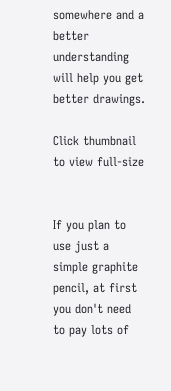somewhere and a better understanding will help you get better drawings.

Click thumbnail to view full-size


If you plan to use just a simple graphite pencil, at first you don't need to pay lots of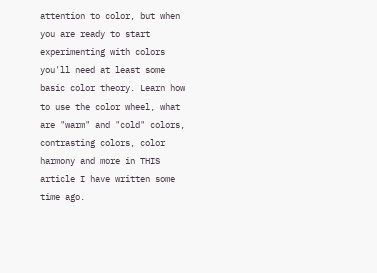attention to color, but when you are ready to start experimenting with colors you'll need at least some basic color theory. Learn how to use the color wheel, what are "warm" and "cold" colors, contrasting colors, color harmony and more in THIS article I have written some time ago.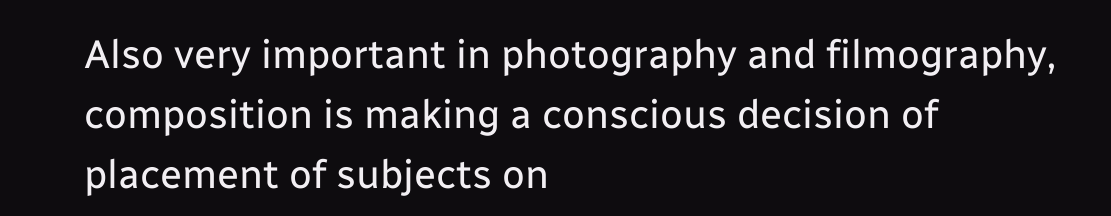Also very important in photography and filmography, composition is making a conscious decision of placement of subjects on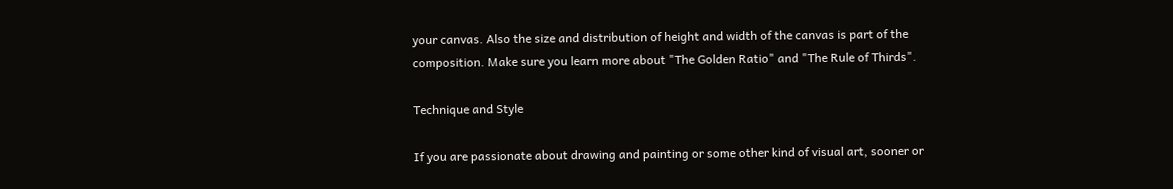your canvas. Also the size and distribution of height and width of the canvas is part of the composition. Make sure you learn more about "The Golden Ratio" and "The Rule of Thirds".

Technique and Style

If you are passionate about drawing and painting or some other kind of visual art, sooner or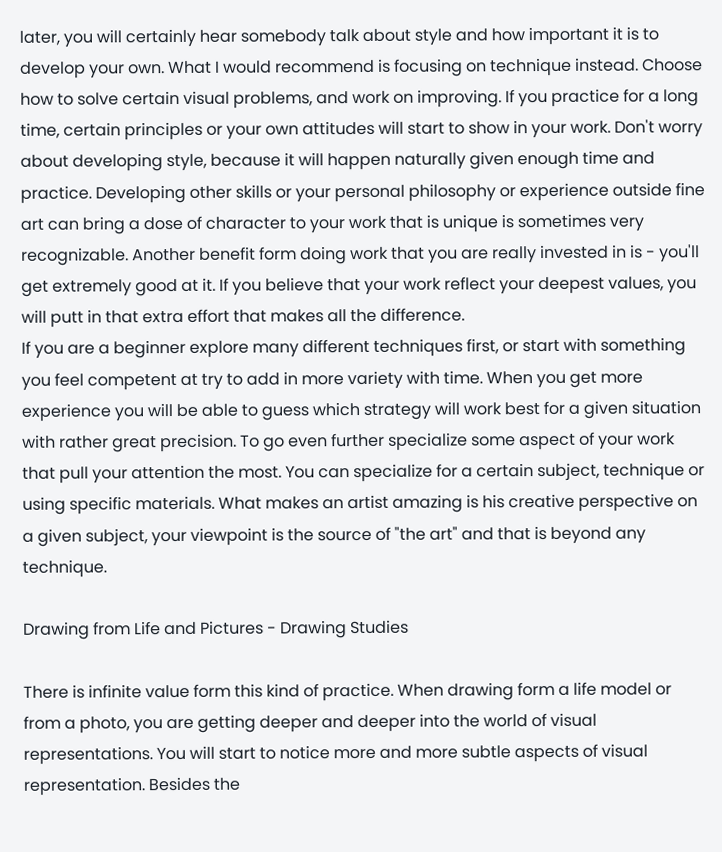later, you will certainly hear somebody talk about style and how important it is to develop your own. What I would recommend is focusing on technique instead. Choose how to solve certain visual problems, and work on improving. If you practice for a long time, certain principles or your own attitudes will start to show in your work. Don't worry about developing style, because it will happen naturally given enough time and practice. Developing other skills or your personal philosophy or experience outside fine art can bring a dose of character to your work that is unique is sometimes very recognizable. Another benefit form doing work that you are really invested in is - you'll get extremely good at it. If you believe that your work reflect your deepest values, you will putt in that extra effort that makes all the difference.
If you are a beginner explore many different techniques first, or start with something you feel competent at try to add in more variety with time. When you get more experience you will be able to guess which strategy will work best for a given situation with rather great precision. To go even further specialize some aspect of your work that pull your attention the most. You can specialize for a certain subject, technique or using specific materials. What makes an artist amazing is his creative perspective on a given subject, your viewpoint is the source of "the art" and that is beyond any technique.

Drawing from Life and Pictures - Drawing Studies

There is infinite value form this kind of practice. When drawing form a life model or from a photo, you are getting deeper and deeper into the world of visual representations. You will start to notice more and more subtle aspects of visual representation. Besides the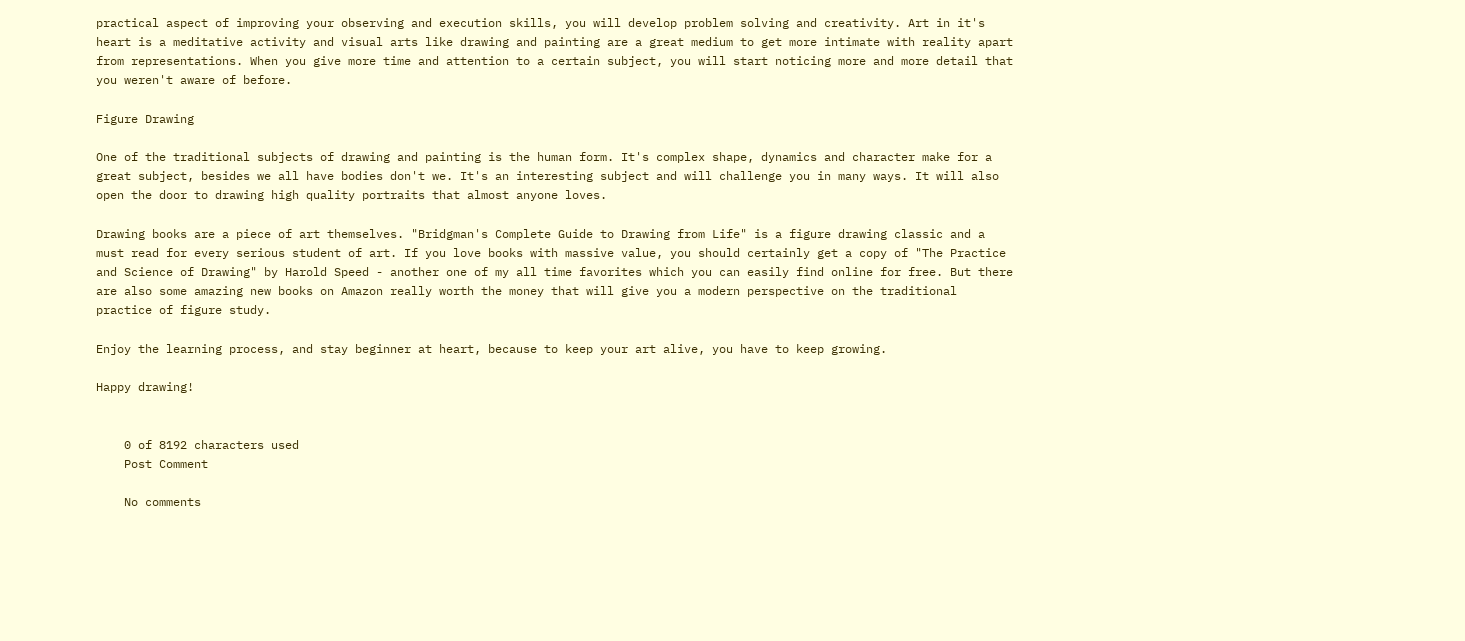practical aspect of improving your observing and execution skills, you will develop problem solving and creativity. Art in it's heart is a meditative activity and visual arts like drawing and painting are a great medium to get more intimate with reality apart from representations. When you give more time and attention to a certain subject, you will start noticing more and more detail that you weren't aware of before.

Figure Drawing

One of the traditional subjects of drawing and painting is the human form. It's complex shape, dynamics and character make for a great subject, besides we all have bodies don't we. It's an interesting subject and will challenge you in many ways. It will also open the door to drawing high quality portraits that almost anyone loves.

Drawing books are a piece of art themselves. "Bridgman's Complete Guide to Drawing from Life" is a figure drawing classic and a must read for every serious student of art. If you love books with massive value, you should certainly get a copy of "The Practice and Science of Drawing" by Harold Speed - another one of my all time favorites which you can easily find online for free. But there are also some amazing new books on Amazon really worth the money that will give you a modern perspective on the traditional practice of figure study.

Enjoy the learning process, and stay beginner at heart, because to keep your art alive, you have to keep growing.

Happy drawing!


    0 of 8192 characters used
    Post Comment

    No comments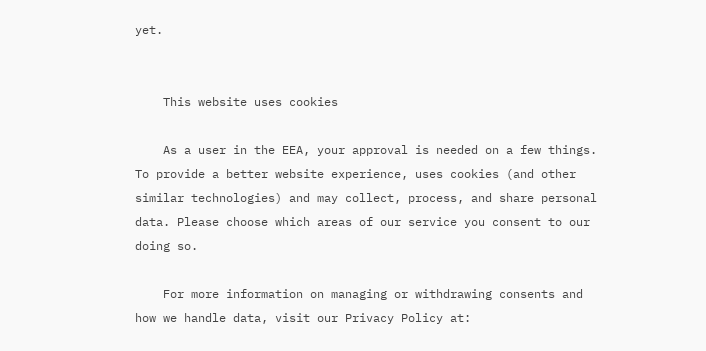yet.


    This website uses cookies

    As a user in the EEA, your approval is needed on a few things. To provide a better website experience, uses cookies (and other similar technologies) and may collect, process, and share personal data. Please choose which areas of our service you consent to our doing so.

    For more information on managing or withdrawing consents and how we handle data, visit our Privacy Policy at: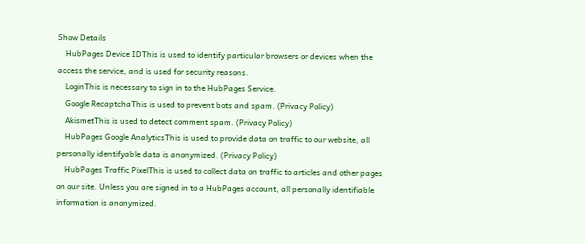Show Details
    HubPages Device IDThis is used to identify particular browsers or devices when the access the service, and is used for security reasons.
    LoginThis is necessary to sign in to the HubPages Service.
    Google RecaptchaThis is used to prevent bots and spam. (Privacy Policy)
    AkismetThis is used to detect comment spam. (Privacy Policy)
    HubPages Google AnalyticsThis is used to provide data on traffic to our website, all personally identifyable data is anonymized. (Privacy Policy)
    HubPages Traffic PixelThis is used to collect data on traffic to articles and other pages on our site. Unless you are signed in to a HubPages account, all personally identifiable information is anonymized.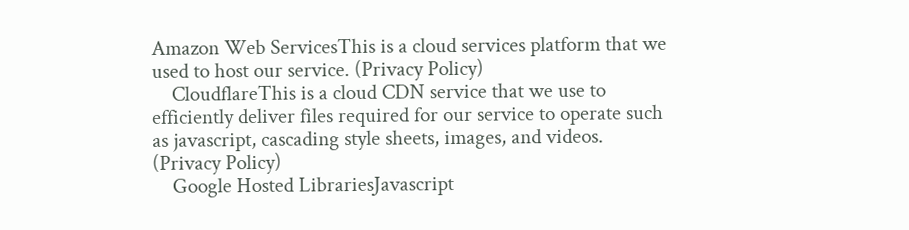Amazon Web ServicesThis is a cloud services platform that we used to host our service. (Privacy Policy)
    CloudflareThis is a cloud CDN service that we use to efficiently deliver files required for our service to operate such as javascript, cascading style sheets, images, and videos. (Privacy Policy)
    Google Hosted LibrariesJavascript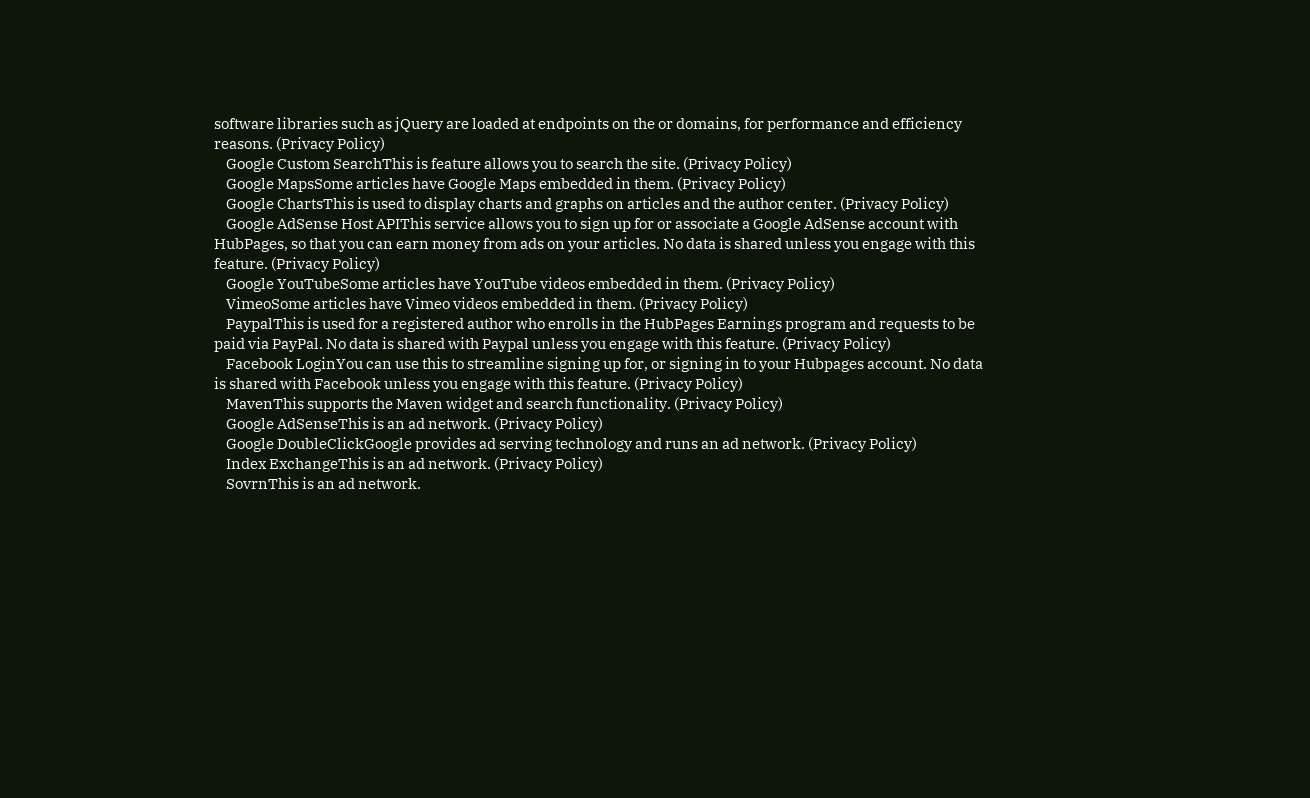software libraries such as jQuery are loaded at endpoints on the or domains, for performance and efficiency reasons. (Privacy Policy)
    Google Custom SearchThis is feature allows you to search the site. (Privacy Policy)
    Google MapsSome articles have Google Maps embedded in them. (Privacy Policy)
    Google ChartsThis is used to display charts and graphs on articles and the author center. (Privacy Policy)
    Google AdSense Host APIThis service allows you to sign up for or associate a Google AdSense account with HubPages, so that you can earn money from ads on your articles. No data is shared unless you engage with this feature. (Privacy Policy)
    Google YouTubeSome articles have YouTube videos embedded in them. (Privacy Policy)
    VimeoSome articles have Vimeo videos embedded in them. (Privacy Policy)
    PaypalThis is used for a registered author who enrolls in the HubPages Earnings program and requests to be paid via PayPal. No data is shared with Paypal unless you engage with this feature. (Privacy Policy)
    Facebook LoginYou can use this to streamline signing up for, or signing in to your Hubpages account. No data is shared with Facebook unless you engage with this feature. (Privacy Policy)
    MavenThis supports the Maven widget and search functionality. (Privacy Policy)
    Google AdSenseThis is an ad network. (Privacy Policy)
    Google DoubleClickGoogle provides ad serving technology and runs an ad network. (Privacy Policy)
    Index ExchangeThis is an ad network. (Privacy Policy)
    SovrnThis is an ad network.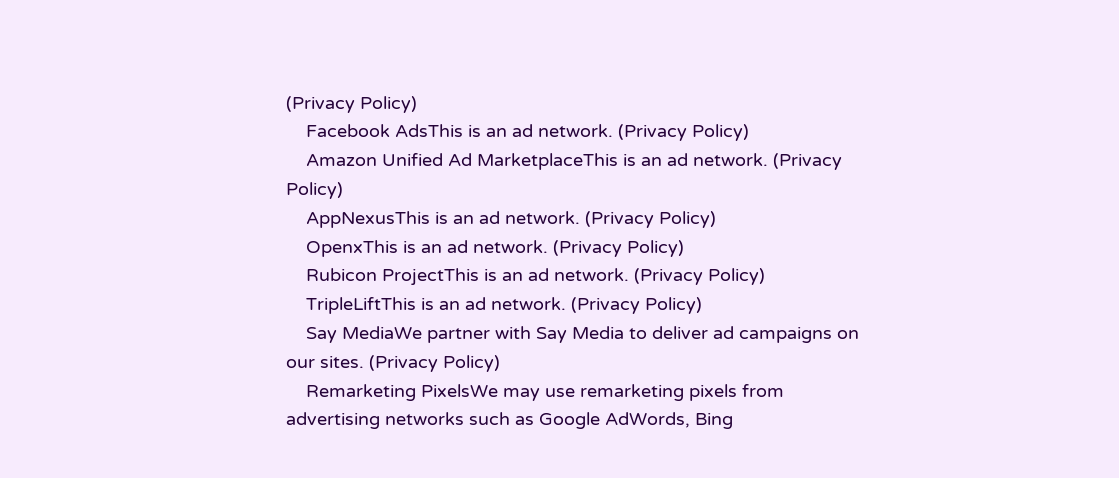(Privacy Policy)
    Facebook AdsThis is an ad network. (Privacy Policy)
    Amazon Unified Ad MarketplaceThis is an ad network. (Privacy Policy)
    AppNexusThis is an ad network. (Privacy Policy)
    OpenxThis is an ad network. (Privacy Policy)
    Rubicon ProjectThis is an ad network. (Privacy Policy)
    TripleLiftThis is an ad network. (Privacy Policy)
    Say MediaWe partner with Say Media to deliver ad campaigns on our sites. (Privacy Policy)
    Remarketing PixelsWe may use remarketing pixels from advertising networks such as Google AdWords, Bing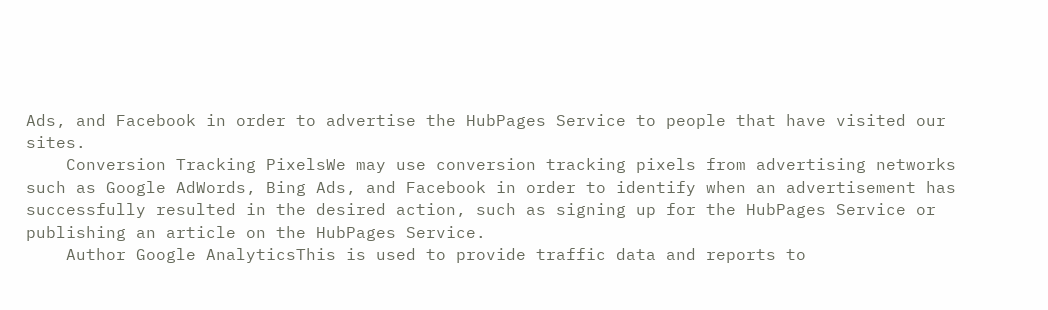Ads, and Facebook in order to advertise the HubPages Service to people that have visited our sites.
    Conversion Tracking PixelsWe may use conversion tracking pixels from advertising networks such as Google AdWords, Bing Ads, and Facebook in order to identify when an advertisement has successfully resulted in the desired action, such as signing up for the HubPages Service or publishing an article on the HubPages Service.
    Author Google AnalyticsThis is used to provide traffic data and reports to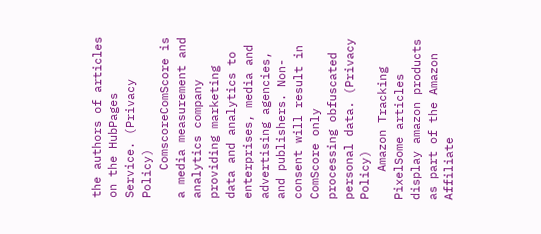the authors of articles on the HubPages Service. (Privacy Policy)
    ComscoreComScore is a media measurement and analytics company providing marketing data and analytics to enterprises, media and advertising agencies, and publishers. Non-consent will result in ComScore only processing obfuscated personal data. (Privacy Policy)
    Amazon Tracking PixelSome articles display amazon products as part of the Amazon Affiliate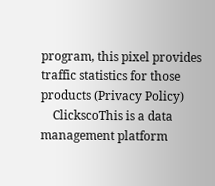program, this pixel provides traffic statistics for those products (Privacy Policy)
    ClickscoThis is a data management platform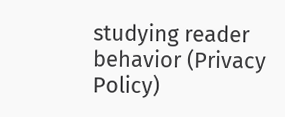studying reader behavior (Privacy Policy)